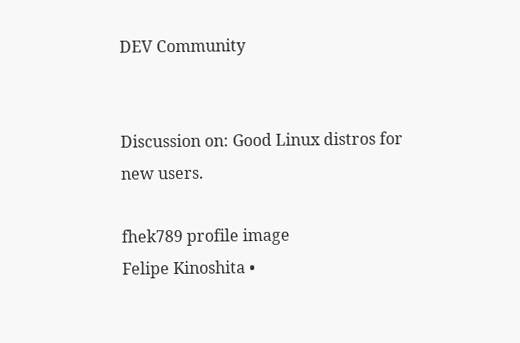DEV Community


Discussion on: Good Linux distros for new users.

fhek789 profile image
Felipe Kinoshita •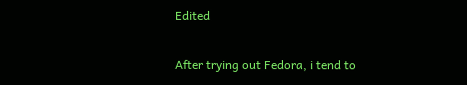Edited

After trying out Fedora, i tend to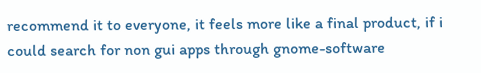recommend it to everyone, it feels more like a final product, if i could search for non gui apps through gnome-software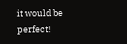it would be perfect!